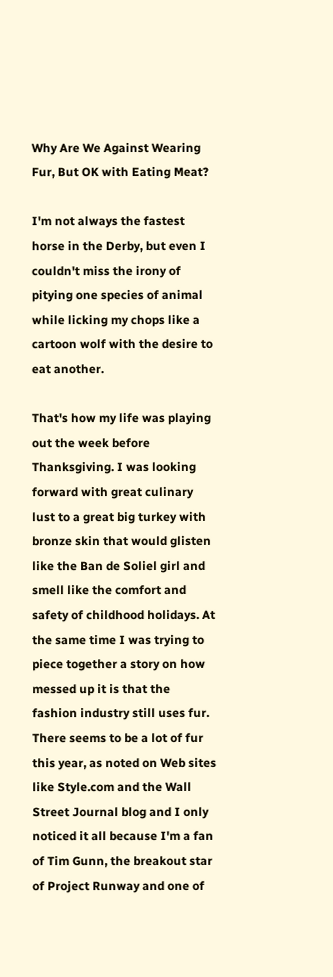Why Are We Against Wearing Fur, But OK with Eating Meat?

I'm not always the fastest horse in the Derby, but even I couldn't miss the irony of pitying one species of animal while licking my chops like a cartoon wolf with the desire to eat another.

That's how my life was playing out the week before Thanksgiving. I was looking forward with great culinary lust to a great big turkey with bronze skin that would glisten like the Ban de Soliel girl and smell like the comfort and safety of childhood holidays. At the same time I was trying to piece together a story on how messed up it is that the fashion industry still uses fur. There seems to be a lot of fur this year, as noted on Web sites like Style.com and the Wall Street Journal blog and I only noticed it all because I'm a fan of Tim Gunn, the breakout star of Project Runway and one of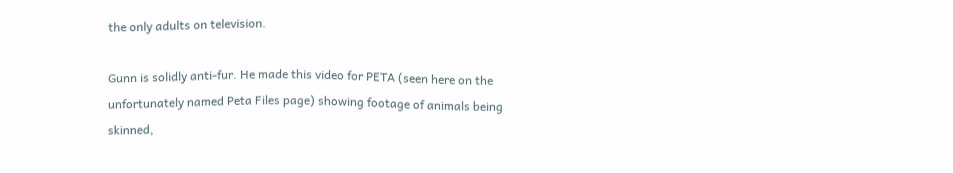the only adults on television.

Gunn is solidly anti-fur. He made this video for PETA (seen here on the unfortunately named Peta Files page) showing footage of animals being skinned,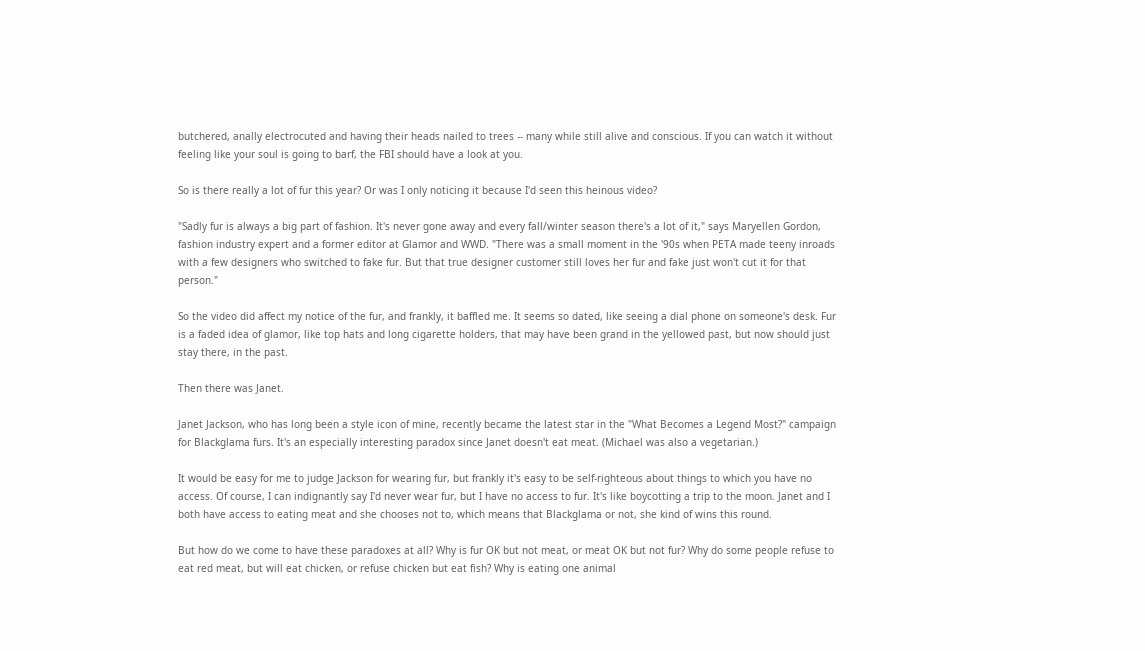butchered, anally electrocuted and having their heads nailed to trees -- many while still alive and conscious. If you can watch it without feeling like your soul is going to barf, the FBI should have a look at you.

So is there really a lot of fur this year? Or was I only noticing it because I'd seen this heinous video?

"Sadly fur is always a big part of fashion. It's never gone away and every fall/winter season there's a lot of it," says Maryellen Gordon, fashion industry expert and a former editor at Glamor and WWD. "There was a small moment in the '90s when PETA made teeny inroads with a few designers who switched to fake fur. But that true designer customer still loves her fur and fake just won't cut it for that person."

So the video did affect my notice of the fur, and frankly, it baffled me. It seems so dated, like seeing a dial phone on someone's desk. Fur is a faded idea of glamor, like top hats and long cigarette holders, that may have been grand in the yellowed past, but now should just stay there, in the past.

Then there was Janet.

Janet Jackson, who has long been a style icon of mine, recently became the latest star in the "What Becomes a Legend Most?" campaign for Blackglama furs. It's an especially interesting paradox since Janet doesn't eat meat. (Michael was also a vegetarian.)

It would be easy for me to judge Jackson for wearing fur, but frankly it's easy to be self-righteous about things to which you have no access. Of course, I can indignantly say I'd never wear fur, but I have no access to fur. It's like boycotting a trip to the moon. Janet and I both have access to eating meat and she chooses not to, which means that Blackglama or not, she kind of wins this round.

But how do we come to have these paradoxes at all? Why is fur OK but not meat, or meat OK but not fur? Why do some people refuse to eat red meat, but will eat chicken, or refuse chicken but eat fish? Why is eating one animal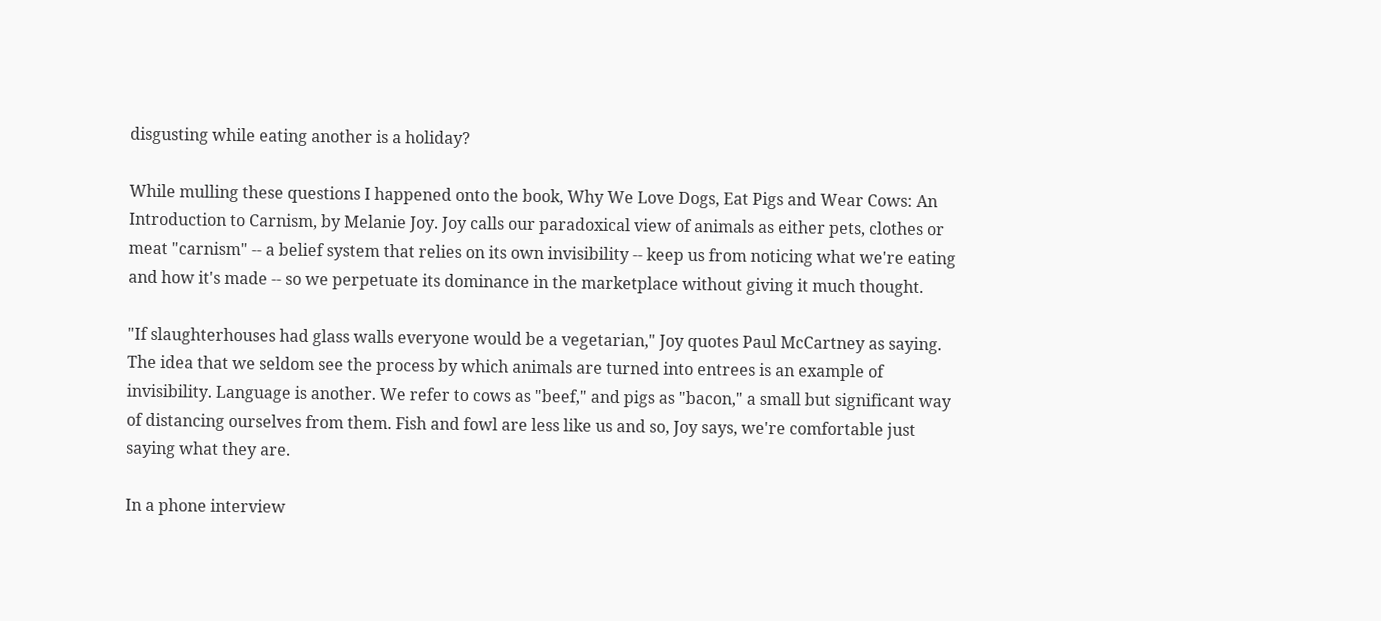disgusting while eating another is a holiday?

While mulling these questions I happened onto the book, Why We Love Dogs, Eat Pigs and Wear Cows: An Introduction to Carnism, by Melanie Joy. Joy calls our paradoxical view of animals as either pets, clothes or meat "carnism" -- a belief system that relies on its own invisibility -- keep us from noticing what we're eating and how it's made -- so we perpetuate its dominance in the marketplace without giving it much thought.

"If slaughterhouses had glass walls everyone would be a vegetarian," Joy quotes Paul McCartney as saying. The idea that we seldom see the process by which animals are turned into entrees is an example of invisibility. Language is another. We refer to cows as "beef," and pigs as "bacon," a small but significant way of distancing ourselves from them. Fish and fowl are less like us and so, Joy says, we're comfortable just saying what they are.

In a phone interview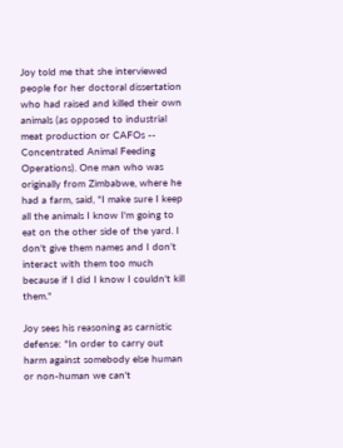Joy told me that she interviewed people for her doctoral dissertation who had raised and killed their own animals (as opposed to industrial meat production or CAFOs -- Concentrated Animal Feeding Operations). One man who was originally from Zimbabwe, where he had a farm, said, "I make sure I keep all the animals I know I'm going to eat on the other side of the yard. I don't give them names and I don't interact with them too much because if I did I know I couldn't kill them."

Joy sees his reasoning as carnistic defense: "In order to carry out harm against somebody else human or non-human we can't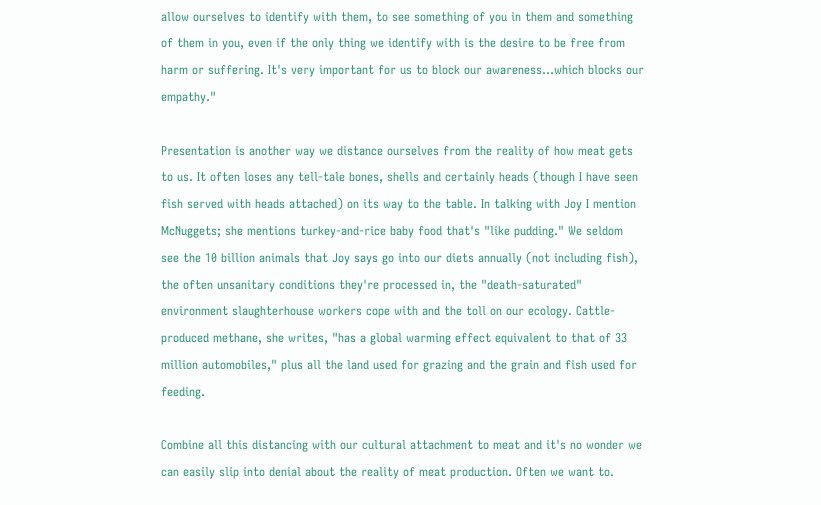allow ourselves to identify with them, to see something of you in them and something of them in you, even if the only thing we identify with is the desire to be free from harm or suffering. It's very important for us to block our awareness...which blocks our empathy."

Presentation is another way we distance ourselves from the reality of how meat gets to us. It often loses any tell-tale bones, shells and certainly heads (though I have seen fish served with heads attached) on its way to the table. In talking with Joy I mention McNuggets; she mentions turkey-and-rice baby food that's "like pudding." We seldom see the 10 billion animals that Joy says go into our diets annually (not including fish), the often unsanitary conditions they're processed in, the "death-saturated" environment slaughterhouse workers cope with and the toll on our ecology. Cattle-produced methane, she writes, "has a global warming effect equivalent to that of 33 million automobiles," plus all the land used for grazing and the grain and fish used for feeding.

Combine all this distancing with our cultural attachment to meat and it's no wonder we can easily slip into denial about the reality of meat production. Often we want to.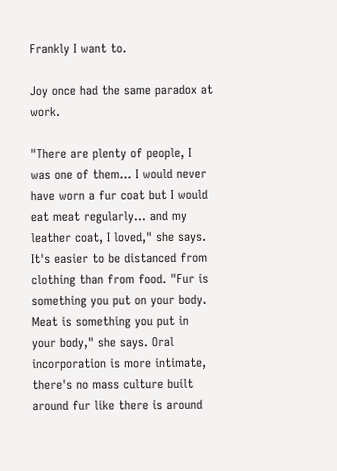Frankly I want to.

Joy once had the same paradox at work.

"There are plenty of people, I was one of them... I would never have worn a fur coat but I would eat meat regularly... and my leather coat, I loved," she says. It's easier to be distanced from clothing than from food. "Fur is something you put on your body. Meat is something you put in your body," she says. Oral incorporation is more intimate, there's no mass culture built around fur like there is around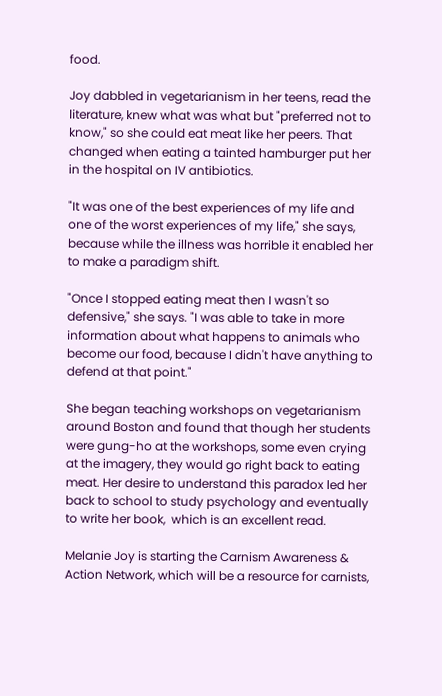food.

Joy dabbled in vegetarianism in her teens, read the literature, knew what was what but "preferred not to know," so she could eat meat like her peers. That changed when eating a tainted hamburger put her in the hospital on IV antibiotics.

"It was one of the best experiences of my life and one of the worst experiences of my life," she says, because while the illness was horrible it enabled her to make a paradigm shift.

"Once I stopped eating meat then I wasn't so defensive," she says. "I was able to take in more information about what happens to animals who become our food, because I didn't have anything to defend at that point."

She began teaching workshops on vegetarianism around Boston and found that though her students were gung-ho at the workshops, some even crying at the imagery, they would go right back to eating meat. Her desire to understand this paradox led her back to school to study psychology and eventually to write her book,  which is an excellent read.

Melanie Joy is starting the Carnism Awareness & Action Network, which will be a resource for carnists,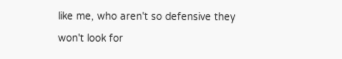like me, who aren't so defensive they won't look for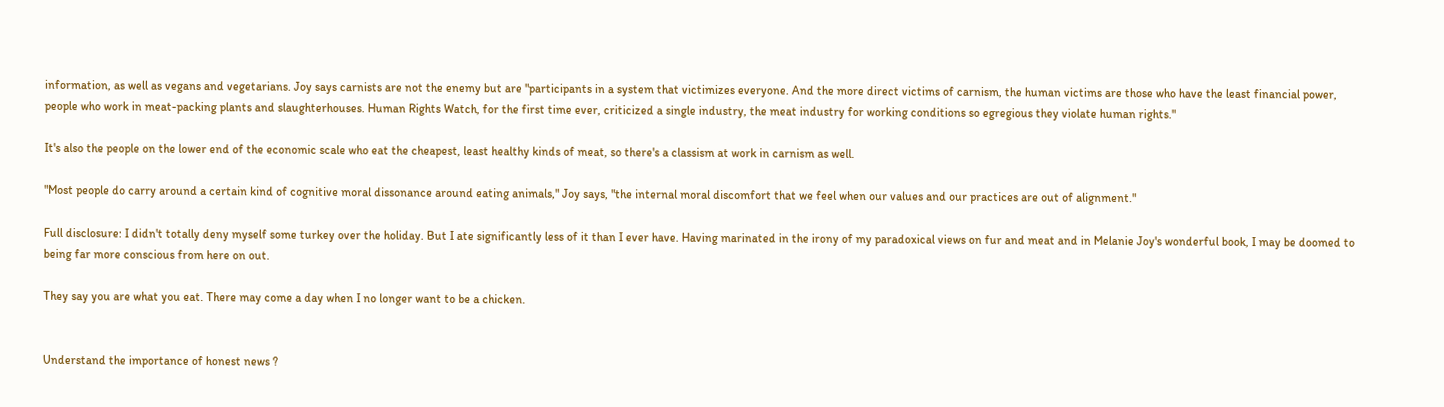information, as well as vegans and vegetarians. Joy says carnists are not the enemy but are "participants in a system that victimizes everyone. And the more direct victims of carnism, the human victims are those who have the least financial power, people who work in meat-packing plants and slaughterhouses. Human Rights Watch, for the first time ever, criticized a single industry, the meat industry for working conditions so egregious they violate human rights."

It's also the people on the lower end of the economic scale who eat the cheapest, least healthy kinds of meat, so there's a classism at work in carnism as well.

"Most people do carry around a certain kind of cognitive moral dissonance around eating animals," Joy says, "the internal moral discomfort that we feel when our values and our practices are out of alignment."

Full disclosure: I didn't totally deny myself some turkey over the holiday. But I ate significantly less of it than I ever have. Having marinated in the irony of my paradoxical views on fur and meat and in Melanie Joy's wonderful book, I may be doomed to being far more conscious from here on out.

They say you are what you eat. There may come a day when I no longer want to be a chicken.


Understand the importance of honest news ?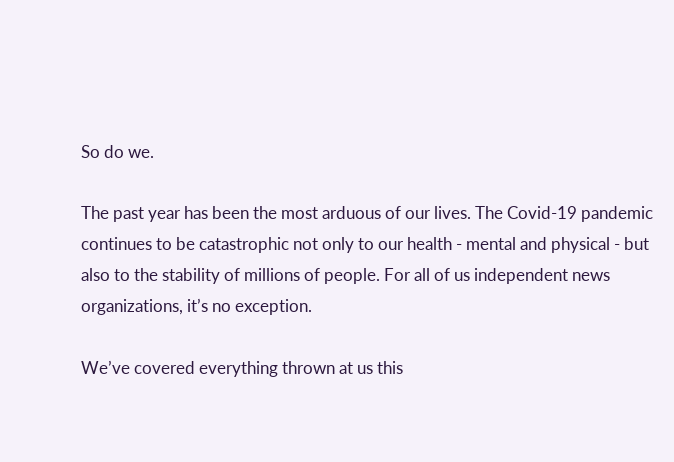So do we.

The past year has been the most arduous of our lives. The Covid-19 pandemic continues to be catastrophic not only to our health - mental and physical - but also to the stability of millions of people. For all of us independent news organizations, it’s no exception.

We’ve covered everything thrown at us this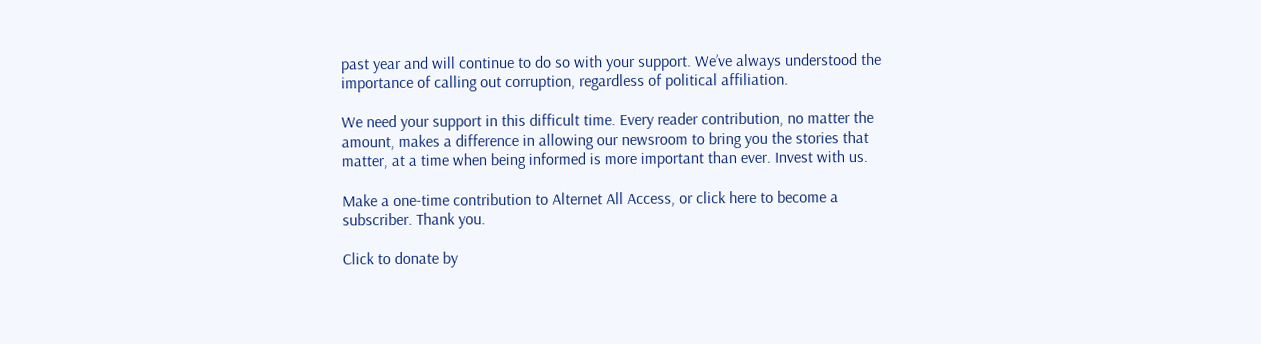past year and will continue to do so with your support. We’ve always understood the importance of calling out corruption, regardless of political affiliation.

We need your support in this difficult time. Every reader contribution, no matter the amount, makes a difference in allowing our newsroom to bring you the stories that matter, at a time when being informed is more important than ever. Invest with us.

Make a one-time contribution to Alternet All Access, or click here to become a subscriber. Thank you.

Click to donate by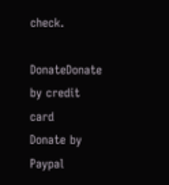check.

DonateDonate by credit card
Donate by Paypal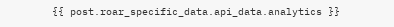{{ post.roar_specific_data.api_data.analytics }}